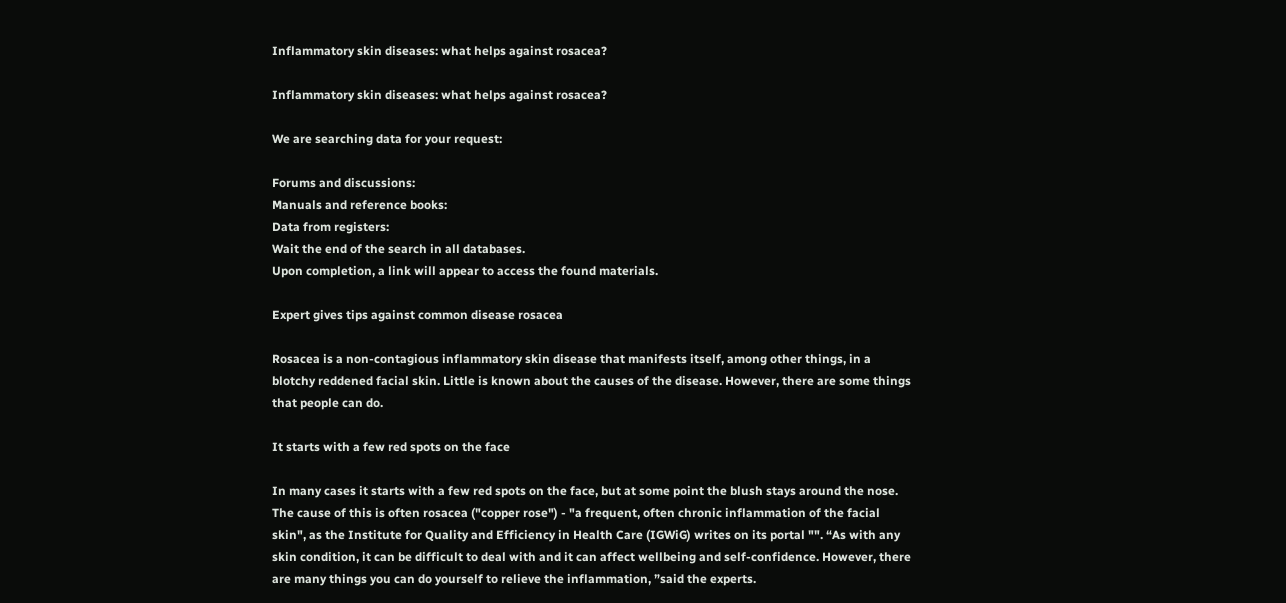Inflammatory skin diseases: what helps against rosacea?

Inflammatory skin diseases: what helps against rosacea?

We are searching data for your request:

Forums and discussions:
Manuals and reference books:
Data from registers:
Wait the end of the search in all databases.
Upon completion, a link will appear to access the found materials.

Expert gives tips against common disease rosacea

Rosacea is a non-contagious inflammatory skin disease that manifests itself, among other things, in a blotchy reddened facial skin. Little is known about the causes of the disease. However, there are some things that people can do.

It starts with a few red spots on the face

In many cases it starts with a few red spots on the face, but at some point the blush stays around the nose. The cause of this is often rosacea ("copper rose") - "a frequent, often chronic inflammation of the facial skin", as the Institute for Quality and Efficiency in Health Care (IGWiG) writes on its portal "". “As with any skin condition, it can be difficult to deal with and it can affect wellbeing and self-confidence. However, there are many things you can do yourself to relieve the inflammation, ”said the experts.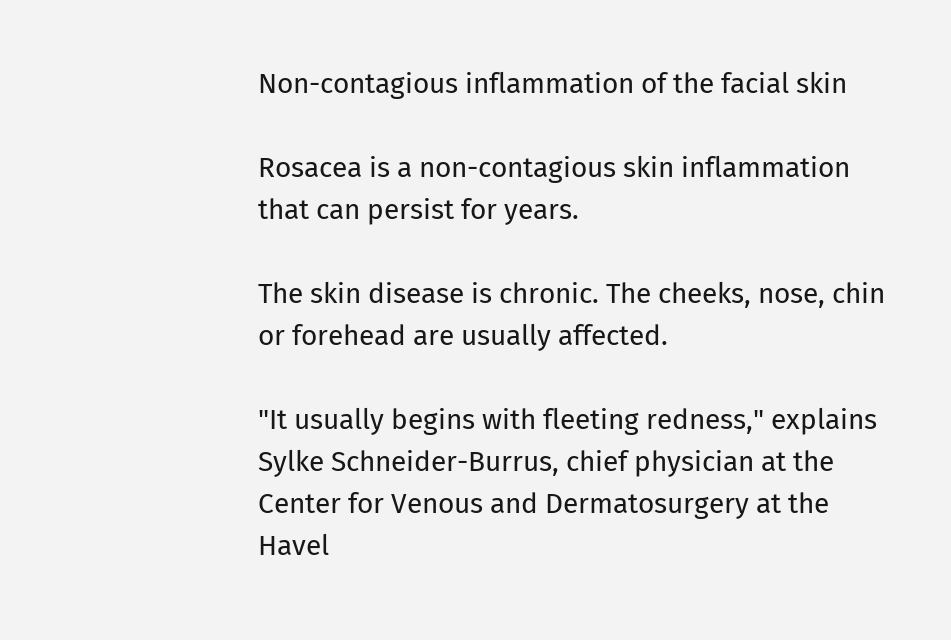Non-contagious inflammation of the facial skin

Rosacea is a non-contagious skin inflammation that can persist for years.

The skin disease is chronic. The cheeks, nose, chin or forehead are usually affected.

"It usually begins with fleeting redness," explains Sylke Schneider-Burrus, chief physician at the Center for Venous and Dermatosurgery at the Havel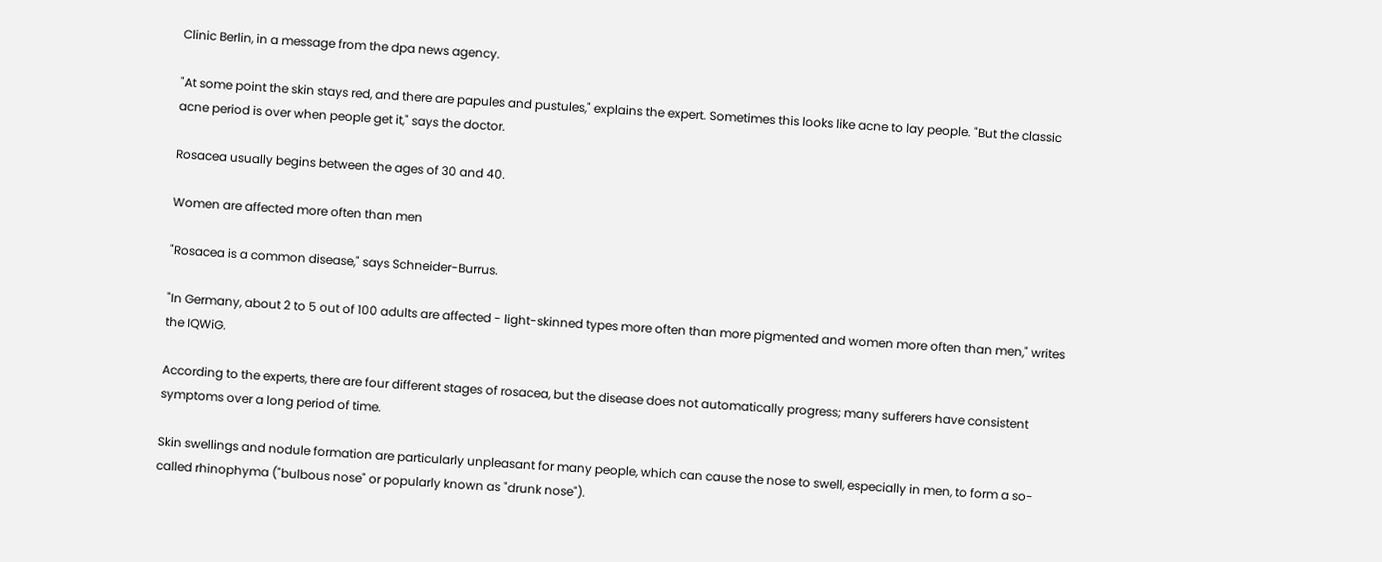Clinic Berlin, in a message from the dpa news agency.

"At some point the skin stays red, and there are papules and pustules," explains the expert. Sometimes this looks like acne to lay people. "But the classic acne period is over when people get it," says the doctor.

Rosacea usually begins between the ages of 30 and 40.

Women are affected more often than men

"Rosacea is a common disease," says Schneider-Burrus.

"In Germany, about 2 to 5 out of 100 adults are affected - light-skinned types more often than more pigmented and women more often than men," writes the IQWiG.

According to the experts, there are four different stages of rosacea, but the disease does not automatically progress; many sufferers have consistent symptoms over a long period of time.

Skin swellings and nodule formation are particularly unpleasant for many people, which can cause the nose to swell, especially in men, to form a so-called rhinophyma ("bulbous nose" or popularly known as "drunk nose").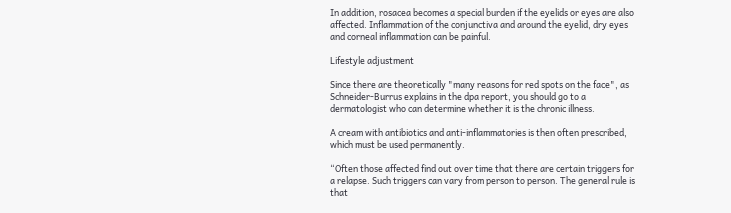In addition, rosacea becomes a special burden if the eyelids or eyes are also affected. Inflammation of the conjunctiva and around the eyelid, dry eyes and corneal inflammation can be painful.

Lifestyle adjustment

Since there are theoretically "many reasons for red spots on the face", as Schneider-Burrus explains in the dpa report, you should go to a dermatologist who can determine whether it is the chronic illness.

A cream with antibiotics and anti-inflammatories is then often prescribed, which must be used permanently.

“Often those affected find out over time that there are certain triggers for a relapse. Such triggers can vary from person to person. The general rule is that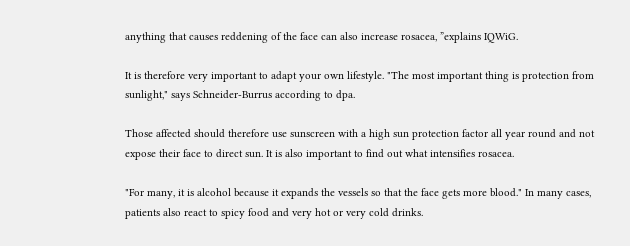anything that causes reddening of the face can also increase rosacea, ”explains IQWiG.

It is therefore very important to adapt your own lifestyle. "The most important thing is protection from sunlight," says Schneider-Burrus according to dpa.

Those affected should therefore use sunscreen with a high sun protection factor all year round and not expose their face to direct sun. It is also important to find out what intensifies rosacea.

"For many, it is alcohol because it expands the vessels so that the face gets more blood." In many cases, patients also react to spicy food and very hot or very cold drinks.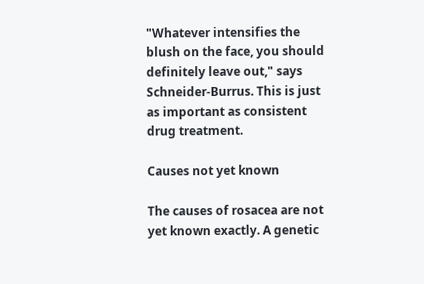"Whatever intensifies the blush on the face, you should definitely leave out," says Schneider-Burrus. This is just as important as consistent drug treatment.

Causes not yet known

The causes of rosacea are not yet known exactly. A genetic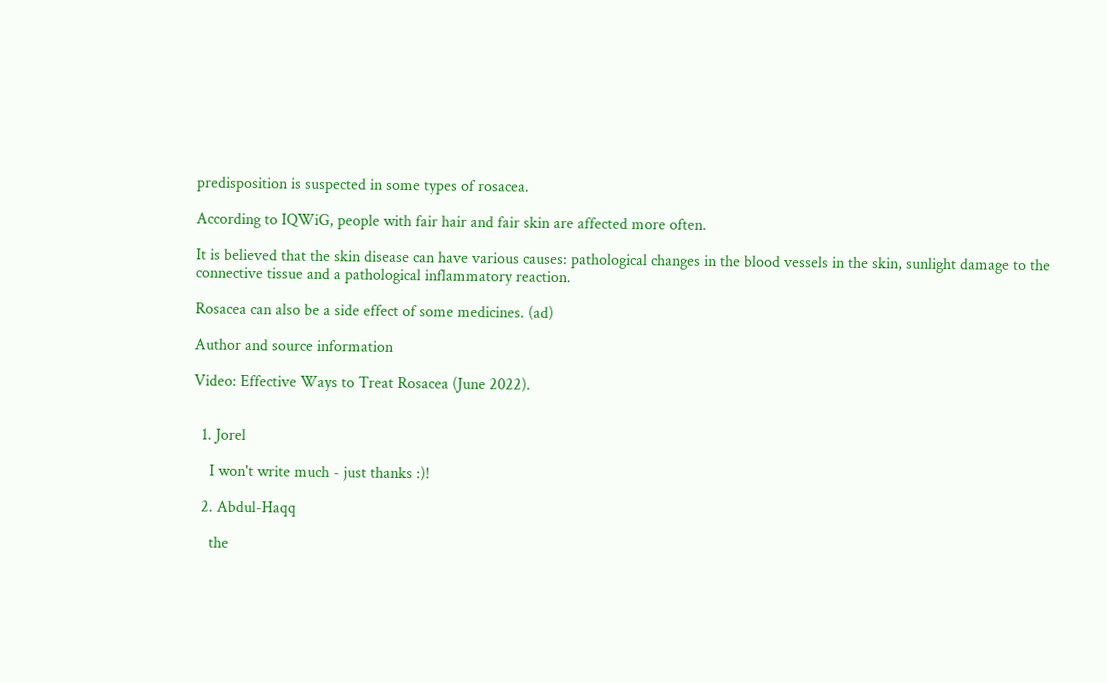predisposition is suspected in some types of rosacea.

According to IQWiG, people with fair hair and fair skin are affected more often.

It is believed that the skin disease can have various causes: pathological changes in the blood vessels in the skin, sunlight damage to the connective tissue and a pathological inflammatory reaction.

Rosacea can also be a side effect of some medicines. (ad)

Author and source information

Video: Effective Ways to Treat Rosacea (June 2022).


  1. Jorel

    I won't write much - just thanks :)!

  2. Abdul-Haqq

    the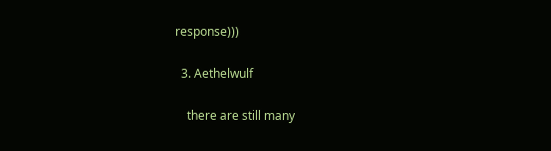response)))

  3. Aethelwulf

    there are still many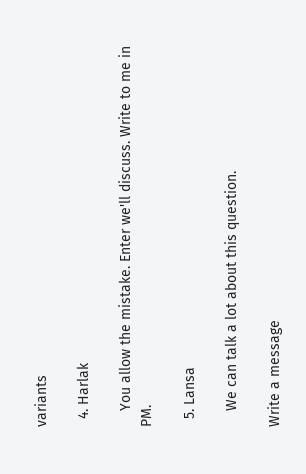variants

  4. Harlak

    You allow the mistake. Enter we'll discuss. Write to me in PM.

  5. Lansa

    We can talk a lot about this question.

Write a message